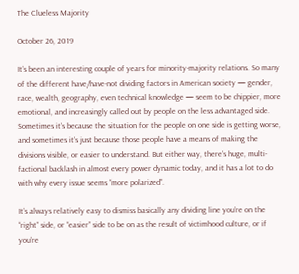The Clueless Majority

October 26, 2019

It’s been an interesting couple of years for minority-majority relations. So many of the different have/have-not dividing factors in American society — gender, race, wealth, geography, even technical knowledge — seem to be chippier, more emotional, and increasingly called out by people on the less advantaged side. Sometimes it’s because the situation for the people on one side is getting worse, and sometimes it’s just because those people have a means of making the divisions visible, or easier to understand. But either way, there’s huge, multi-factional backlash in almost every power dynamic today, and it has a lot to do with why every issue seems “more polarized”.

It’s always relatively easy to dismiss basically any dividing line you’re on the “right” side, or “easier” side to be on as the result of victimhood culture, or if you’re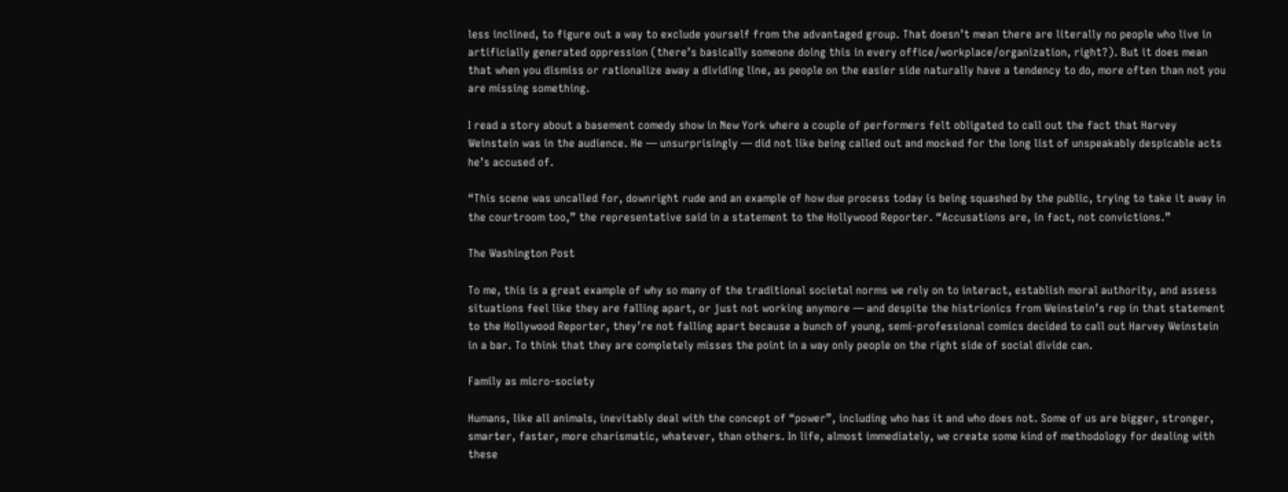less inclined, to figure out a way to exclude yourself from the advantaged group. That doesn’t mean there are literally no people who live in artificially generated oppression (there’s basically someone doing this in every office/workplace/organization, right?). But it does mean that when you dismiss or rationalize away a dividing line, as people on the easier side naturally have a tendency to do, more often than not you are missing something.

I read a story about a basement comedy show in New York where a couple of performers felt obligated to call out the fact that Harvey Weinstein was in the audience. He — unsurprisingly — did not like being called out and mocked for the long list of unspeakably despicable acts he’s accused of.

“This scene was uncalled for, downright rude and an example of how due process today is being squashed by the public, trying to take it away in the courtroom too,” the representative said in a statement to the Hollywood Reporter. “Accusations are, in fact, not convictions.”

The Washington Post

To me, this is a great example of why so many of the traditional societal norms we rely on to interact, establish moral authority, and assess situations feel like they are falling apart, or just not working anymore — and despite the histrionics from Weinstein’s rep in that statement to the Hollywood Reporter, they’re not falling apart because a bunch of young, semi-professional comics decided to call out Harvey Weinstein in a bar. To think that they are completely misses the point in a way only people on the right side of social divide can.

Family as micro-society

Humans, like all animals, inevitably deal with the concept of “power”, including who has it and who does not. Some of us are bigger, stronger, smarter, faster, more charismatic, whatever, than others. In life, almost immediately, we create some kind of methodology for dealing with these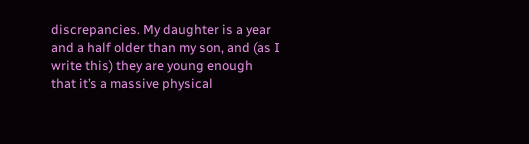discrepancies. My daughter is a year and a half older than my son, and (as I write this) they are young enough that it’s a massive physical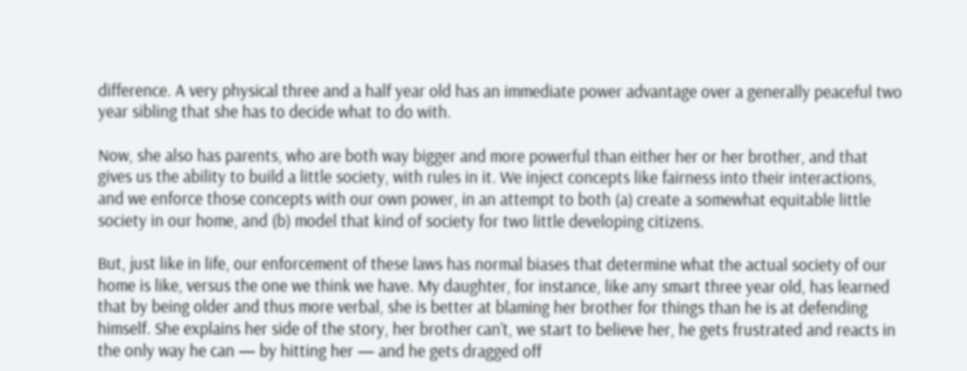difference. A very physical three and a half year old has an immediate power advantage over a generally peaceful two year sibling that she has to decide what to do with.

Now, she also has parents, who are both way bigger and more powerful than either her or her brother, and that gives us the ability to build a little society, with rules in it. We inject concepts like fairness into their interactions, and we enforce those concepts with our own power, in an attempt to both (a) create a somewhat equitable little society in our home, and (b) model that kind of society for two little developing citizens.

But, just like in life, our enforcement of these laws has normal biases that determine what the actual society of our home is like, versus the one we think we have. My daughter, for instance, like any smart three year old, has learned that by being older and thus more verbal, she is better at blaming her brother for things than he is at defending himself. She explains her side of the story, her brother can’t, we start to believe her, he gets frustrated and reacts in the only way he can — by hitting her — and he gets dragged off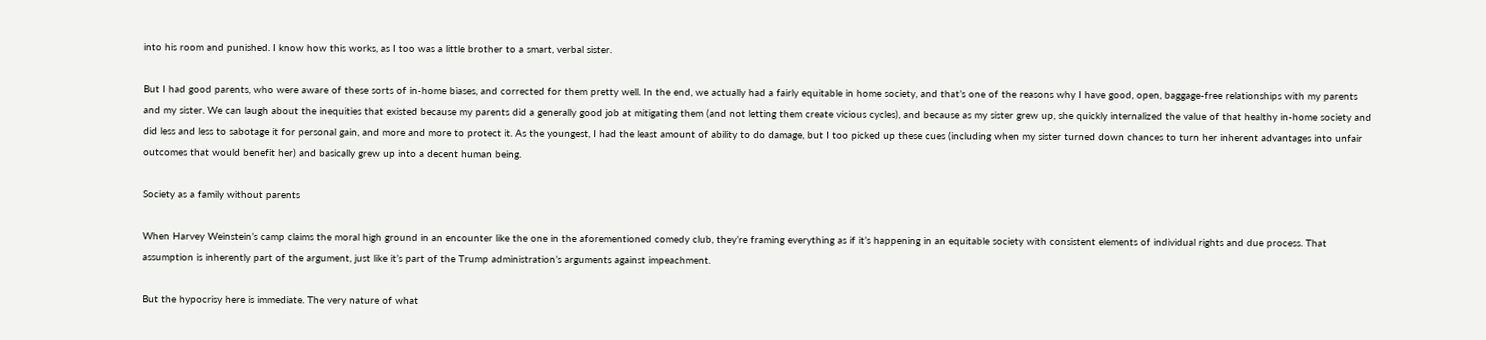into his room and punished. I know how this works, as I too was a little brother to a smart, verbal sister.

But I had good parents, who were aware of these sorts of in-home biases, and corrected for them pretty well. In the end, we actually had a fairly equitable in home society, and that’s one of the reasons why I have good, open, baggage-free relationships with my parents and my sister. We can laugh about the inequities that existed because my parents did a generally good job at mitigating them (and not letting them create vicious cycles), and because as my sister grew up, she quickly internalized the value of that healthy in-home society and did less and less to sabotage it for personal gain, and more and more to protect it. As the youngest, I had the least amount of ability to do damage, but I too picked up these cues (including when my sister turned down chances to turn her inherent advantages into unfair outcomes that would benefit her) and basically grew up into a decent human being.

Society as a family without parents

When Harvey Weinstein’s camp claims the moral high ground in an encounter like the one in the aforementioned comedy club, they’re framing everything as if it’s happening in an equitable society with consistent elements of individual rights and due process. That assumption is inherently part of the argument, just like it’s part of the Trump administration’s arguments against impeachment.

But the hypocrisy here is immediate. The very nature of what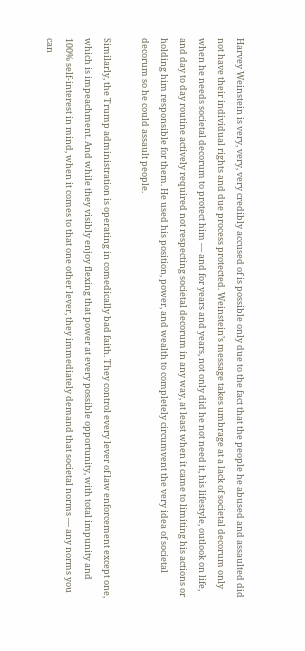Harvey Weinstein is very, very, very credibly accused of is possible only due to the fact that the people he abused and assaulted did not have their individual rights and due process protected. Weinstein’s message takes umbrage at a lack of societal decorum only when he needs societal decorum to protect him — and for years and years, not only did he not need it, his lifestyle, outlook on life, and day to day routine actively required not respecting societal decorum in any way, at least when it came to limiting his actions or holding him responsible for them. He used his position, power, and wealth to completely circumvent the very idea of societal decorum so he could assault people.

Similarly, the Trump administration is operating in comedically bad faith. They control every lever of law enforcement except one, which is impeachment. And while they visibly enjoy flexing that power at every possible opportunity, with total impunity and 100% self-interest in mind, when it comes to that one other lever, they immediately demand that societal norms — any norms you can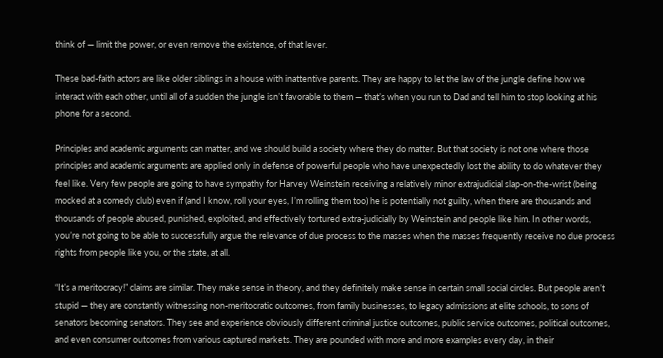think of — limit the power, or even remove the existence, of that lever.

These bad-faith actors are like older siblings in a house with inattentive parents. They are happy to let the law of the jungle define how we interact with each other, until all of a sudden the jungle isn’t favorable to them — that’s when you run to Dad and tell him to stop looking at his phone for a second.

Principles and academic arguments can matter, and we should build a society where they do matter. But that society is not one where those principles and academic arguments are applied only in defense of powerful people who have unexpectedly lost the ability to do whatever they feel like. Very few people are going to have sympathy for Harvey Weinstein receiving a relatively minor extrajudicial slap-on-the-wrist (being mocked at a comedy club) even if (and I know, roll your eyes, I’m rolling them too) he is potentially not guilty, when there are thousands and thousands of people abused, punished, exploited, and effectively tortured extra-judicially by Weinstein and people like him. In other words, you’re not going to be able to successfully argue the relevance of due process to the masses when the masses frequently receive no due process rights from people like you, or the state, at all.

“It’s a meritocracy!” claims are similar. They make sense in theory, and they definitely make sense in certain small social circles. But people aren’t stupid — they are constantly witnessing non-meritocratic outcomes, from family businesses, to legacy admissions at elite schools, to sons of senators becoming senators. They see and experience obviously different criminal justice outcomes, public service outcomes, political outcomes, and even consumer outcomes from various captured markets. They are pounded with more and more examples every day, in their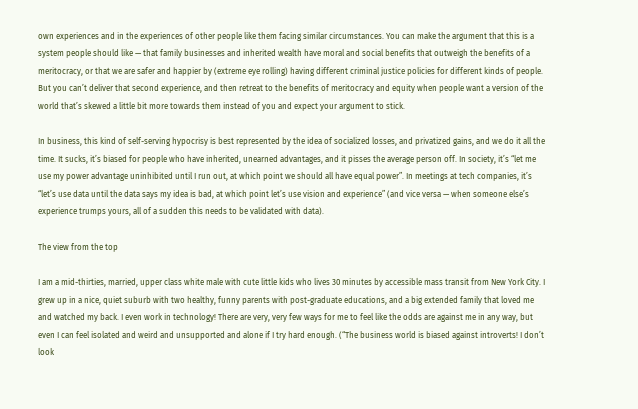own experiences and in the experiences of other people like them facing similar circumstances. You can make the argument that this is a system people should like — that family businesses and inherited wealth have moral and social benefits that outweigh the benefits of a meritocracy, or that we are safer and happier by (extreme eye rolling) having different criminal justice policies for different kinds of people. But you can’t deliver that second experience, and then retreat to the benefits of meritocracy and equity when people want a version of the world that’s skewed a little bit more towards them instead of you and expect your argument to stick.

In business, this kind of self-serving hypocrisy is best represented by the idea of socialized losses, and privatized gains, and we do it all the time. It sucks, it’s biased for people who have inherited, unearned advantages, and it pisses the average person off. In society, it’s “let me use my power advantage uninhibited until I run out, at which point we should all have equal power”. In meetings at tech companies, it’s “let’s use data until the data says my idea is bad, at which point let’s use vision and experience” (and vice versa — when someone else’s experience trumps yours, all of a sudden this needs to be validated with data).

The view from the top

I am a mid-thirties, married, upper class white male with cute little kids who lives 30 minutes by accessible mass transit from New York City. I grew up in a nice, quiet suburb with two healthy, funny parents with post-graduate educations, and a big extended family that loved me and watched my back. I even work in technology! There are very, very few ways for me to feel like the odds are against me in any way, but even I can feel isolated and weird and unsupported and alone if I try hard enough. (“The business world is biased against introverts! I don’t look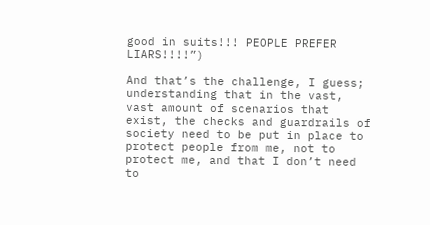good in suits!!! PEOPLE PREFER LIARS!!!!”)

And that’s the challenge, I guess; understanding that in the vast, vast amount of scenarios that exist, the checks and guardrails of society need to be put in place to protect people from me, not to protect me, and that I don’t need to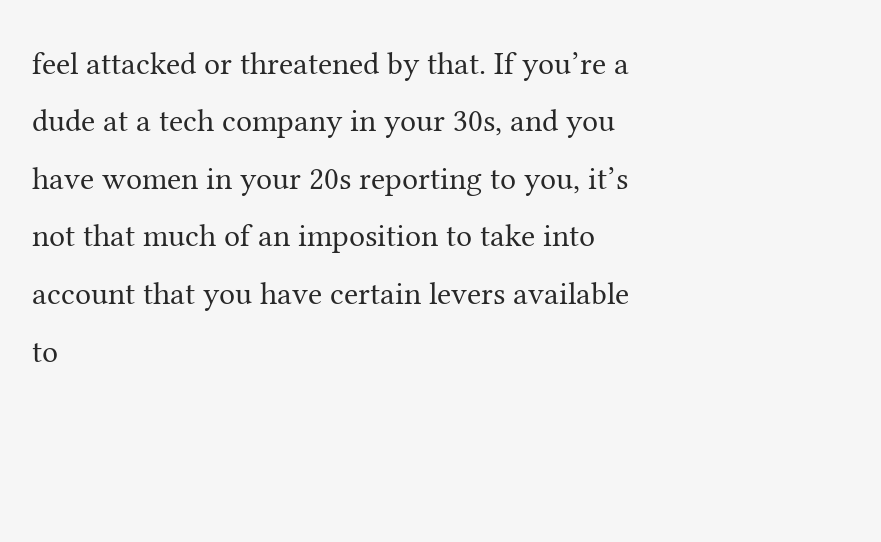feel attacked or threatened by that. If you’re a dude at a tech company in your 30s, and you have women in your 20s reporting to you, it’s not that much of an imposition to take into account that you have certain levers available to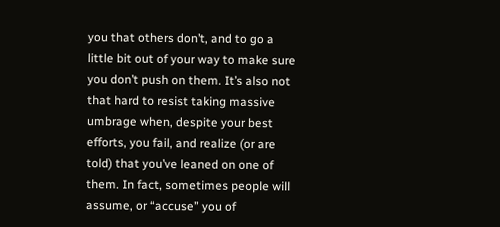you that others don’t, and to go a little bit out of your way to make sure you don’t push on them. It’s also not that hard to resist taking massive umbrage when, despite your best efforts, you fail, and realize (or are told) that you’ve leaned on one of them. In fact, sometimes people will assume, or “accuse” you of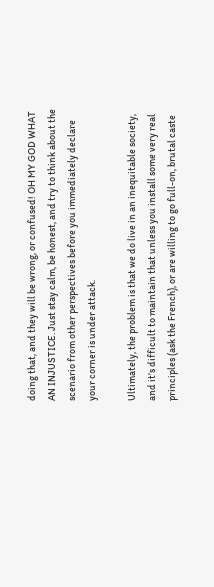doing that, and they will be wrong, or confused! OH MY GOD WHAT AN INJUSTICE. Just stay calm, be honest, and try to think about the scenario from other perspectives before you immediately declare your corner is under attack.

Ultimately, the problem is that we do live in an inequitable society, and it’s difficult to maintain that unless you install some very real principles (ask the French), or are willing to go full-on, brutal caste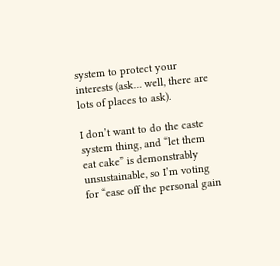system to protect your interests (ask… well, there are lots of places to ask).

I don’t want to do the caste system thing, and “let them eat cake” is demonstrably unsustainable, so I’m voting for “ease off the personal gain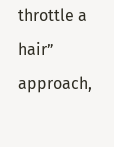throttle a hair” approach,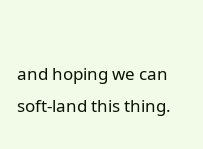and hoping we can soft-land this thing.